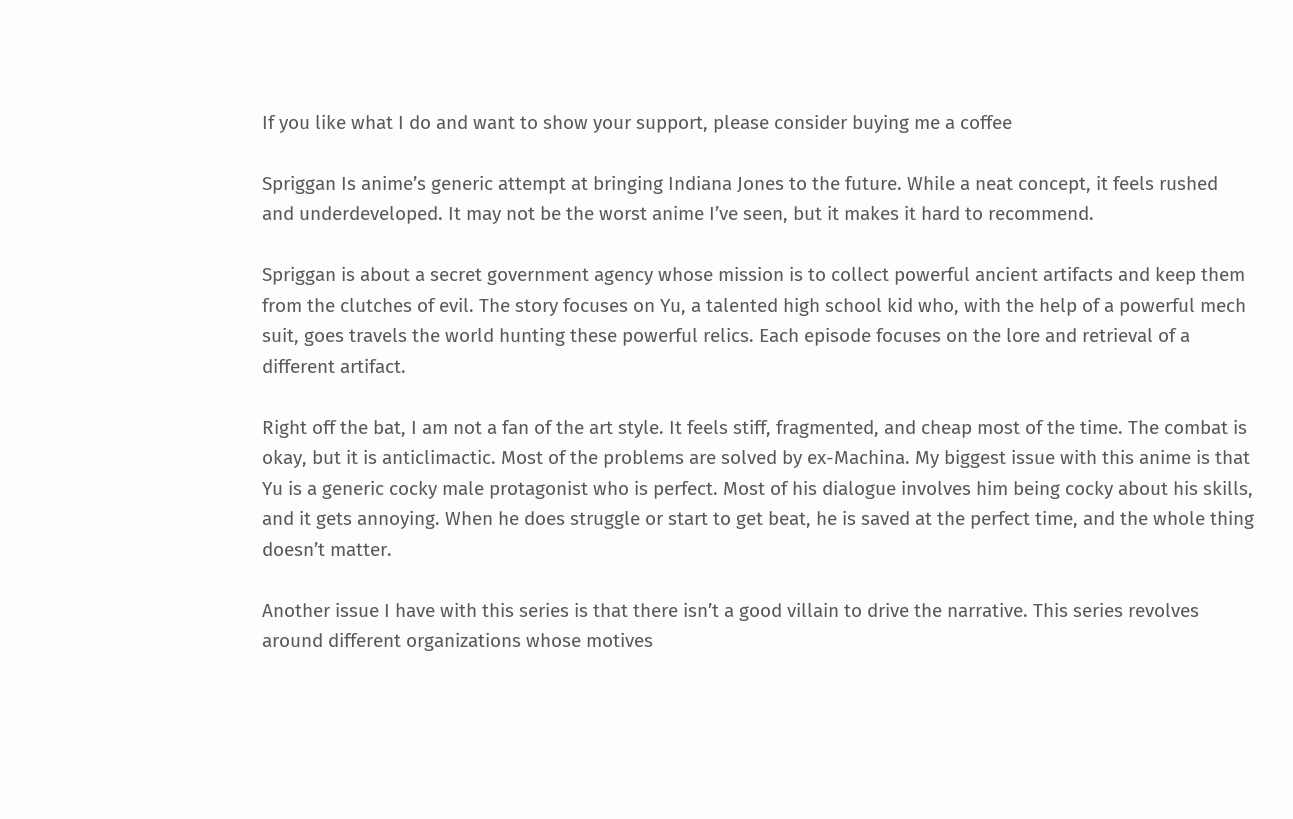If you like what I do and want to show your support, please consider buying me a coffee

Spriggan Is anime’s generic attempt at bringing Indiana Jones to the future. While a neat concept, it feels rushed and underdeveloped. It may not be the worst anime I’ve seen, but it makes it hard to recommend.

Spriggan is about a secret government agency whose mission is to collect powerful ancient artifacts and keep them from the clutches of evil. The story focuses on Yu, a talented high school kid who, with the help of a powerful mech suit, goes travels the world hunting these powerful relics. Each episode focuses on the lore and retrieval of a different artifact.

Right off the bat, I am not a fan of the art style. It feels stiff, fragmented, and cheap most of the time. The combat is okay, but it is anticlimactic. Most of the problems are solved by ex-Machina. My biggest issue with this anime is that Yu is a generic cocky male protagonist who is perfect. Most of his dialogue involves him being cocky about his skills, and it gets annoying. When he does struggle or start to get beat, he is saved at the perfect time, and the whole thing doesn’t matter.

Another issue I have with this series is that there isn’t a good villain to drive the narrative. This series revolves around different organizations whose motives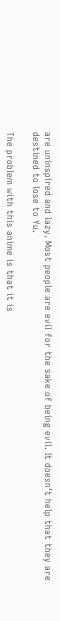are uninspired and lazy. Most people are evil for the sake of being evil. It doesn’t help that they are destined to lose to Yu.

The problem with this anime is that it is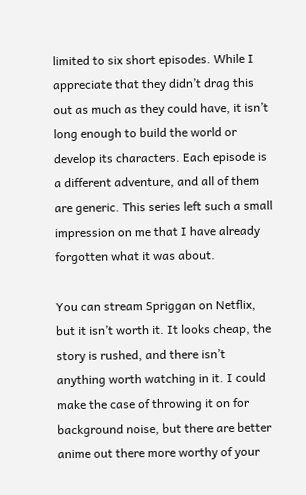limited to six short episodes. While I appreciate that they didn’t drag this out as much as they could have, it isn’t long enough to build the world or develop its characters. Each episode is a different adventure, and all of them are generic. This series left such a small impression on me that I have already forgotten what it was about.

You can stream Spriggan on Netflix, but it isn’t worth it. It looks cheap, the story is rushed, and there isn’t anything worth watching in it. I could make the case of throwing it on for background noise, but there are better anime out there more worthy of your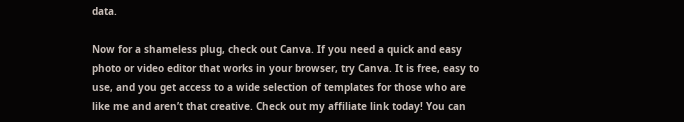data.

Now for a shameless plug, check out Canva. If you need a quick and easy photo or video editor that works in your browser, try Canva. It is free, easy to use, and you get access to a wide selection of templates for those who are like me and aren’t that creative. Check out my affiliate link today! You can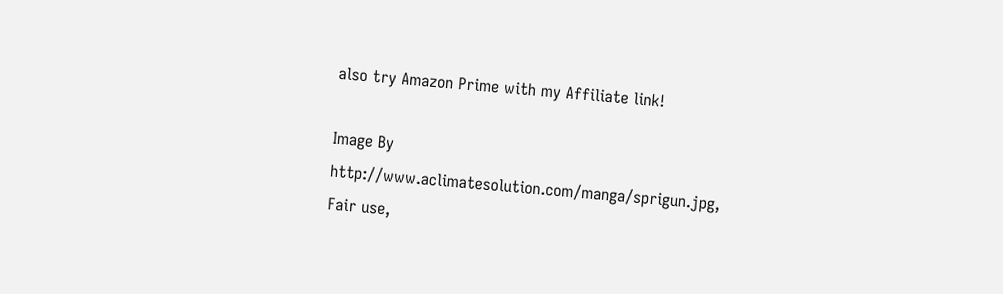also try Amazon Prime with my Affiliate link!

Image By http://www.aclimatesolution.com/manga/sprigun.jpg, Fair use,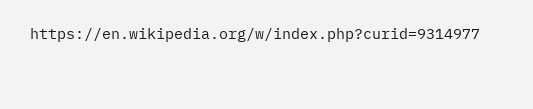https://en.wikipedia.org/w/index.php?curid=9314977